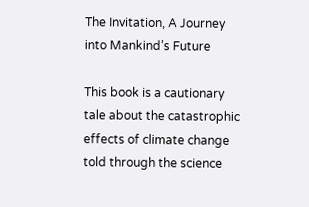The Invitation, A Journey into Mankind’s Future

This book is a cautionary tale about the catastrophic effects of climate change told through the science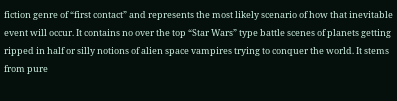fiction genre of “first contact” and represents the most likely scenario of how that inevitable event will occur. It contains no over the top “Star Wars” type battle scenes of planets getting ripped in half or silly notions of alien space vampires trying to conquer the world. It stems from pure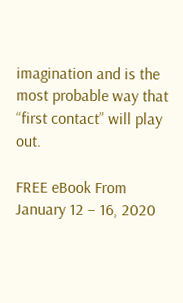imagination and is the most probable way that “first contact” will play out.

FREE eBook From January 12 – 16, 2020